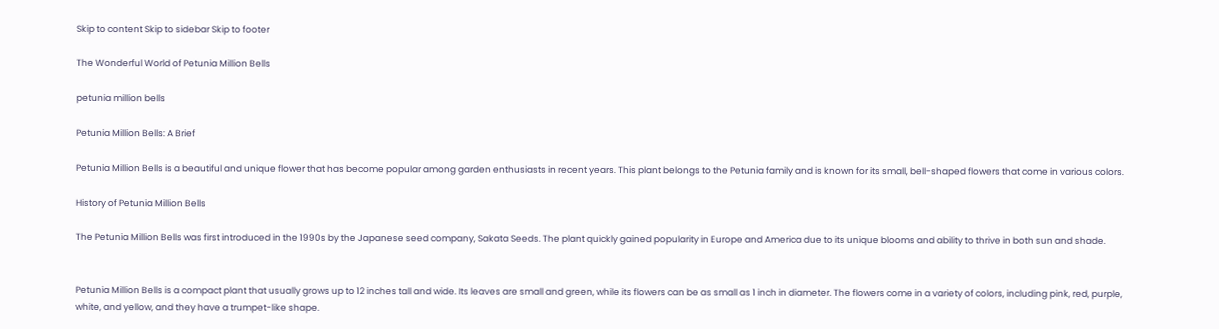Skip to content Skip to sidebar Skip to footer

The Wonderful World of Petunia Million Bells

petunia million bells

Petunia Million Bells: A Brief

Petunia Million Bells is a beautiful and unique flower that has become popular among garden enthusiasts in recent years. This plant belongs to the Petunia family and is known for its small, bell-shaped flowers that come in various colors.

History of Petunia Million Bells

The Petunia Million Bells was first introduced in the 1990s by the Japanese seed company, Sakata Seeds. The plant quickly gained popularity in Europe and America due to its unique blooms and ability to thrive in both sun and shade.


Petunia Million Bells is a compact plant that usually grows up to 12 inches tall and wide. Its leaves are small and green, while its flowers can be as small as 1 inch in diameter. The flowers come in a variety of colors, including pink, red, purple, white, and yellow, and they have a trumpet-like shape.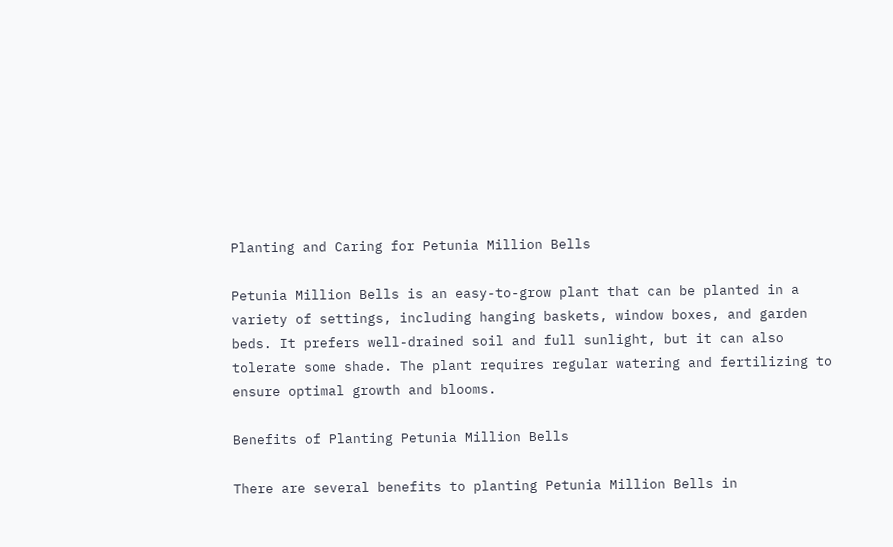Planting and Caring for Petunia Million Bells

Petunia Million Bells is an easy-to-grow plant that can be planted in a variety of settings, including hanging baskets, window boxes, and garden beds. It prefers well-drained soil and full sunlight, but it can also tolerate some shade. The plant requires regular watering and fertilizing to ensure optimal growth and blooms.

Benefits of Planting Petunia Million Bells

There are several benefits to planting Petunia Million Bells in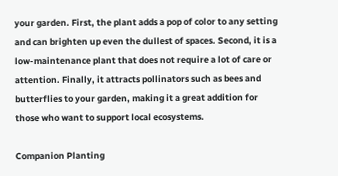your garden. First, the plant adds a pop of color to any setting and can brighten up even the dullest of spaces. Second, it is a low-maintenance plant that does not require a lot of care or attention. Finally, it attracts pollinators such as bees and butterflies to your garden, making it a great addition for those who want to support local ecosystems.

Companion Planting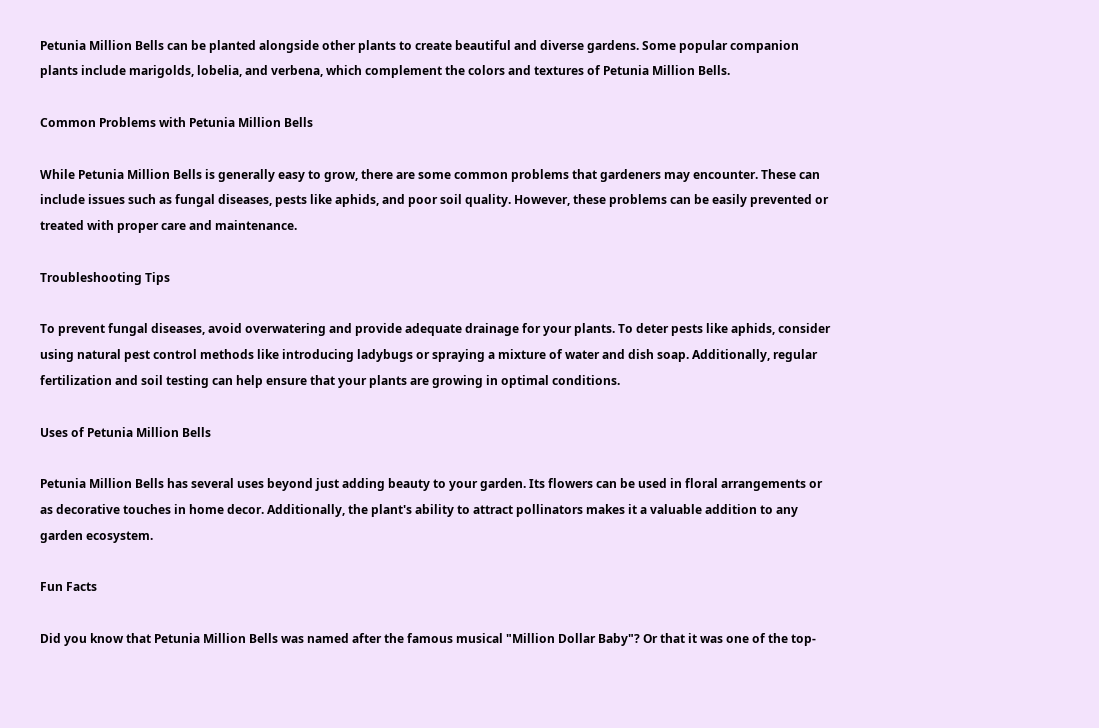Petunia Million Bells can be planted alongside other plants to create beautiful and diverse gardens. Some popular companion plants include marigolds, lobelia, and verbena, which complement the colors and textures of Petunia Million Bells.

Common Problems with Petunia Million Bells

While Petunia Million Bells is generally easy to grow, there are some common problems that gardeners may encounter. These can include issues such as fungal diseases, pests like aphids, and poor soil quality. However, these problems can be easily prevented or treated with proper care and maintenance.

Troubleshooting Tips

To prevent fungal diseases, avoid overwatering and provide adequate drainage for your plants. To deter pests like aphids, consider using natural pest control methods like introducing ladybugs or spraying a mixture of water and dish soap. Additionally, regular fertilization and soil testing can help ensure that your plants are growing in optimal conditions.

Uses of Petunia Million Bells

Petunia Million Bells has several uses beyond just adding beauty to your garden. Its flowers can be used in floral arrangements or as decorative touches in home decor. Additionally, the plant's ability to attract pollinators makes it a valuable addition to any garden ecosystem.

Fun Facts

Did you know that Petunia Million Bells was named after the famous musical "Million Dollar Baby"? Or that it was one of the top-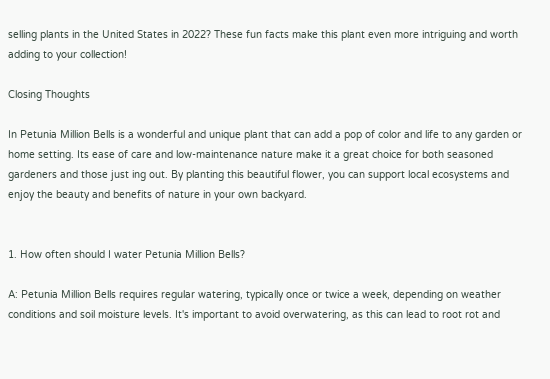selling plants in the United States in 2022? These fun facts make this plant even more intriguing and worth adding to your collection!

Closing Thoughts

In Petunia Million Bells is a wonderful and unique plant that can add a pop of color and life to any garden or home setting. Its ease of care and low-maintenance nature make it a great choice for both seasoned gardeners and those just ing out. By planting this beautiful flower, you can support local ecosystems and enjoy the beauty and benefits of nature in your own backyard.


1. How often should I water Petunia Million Bells?

A: Petunia Million Bells requires regular watering, typically once or twice a week, depending on weather conditions and soil moisture levels. It's important to avoid overwatering, as this can lead to root rot and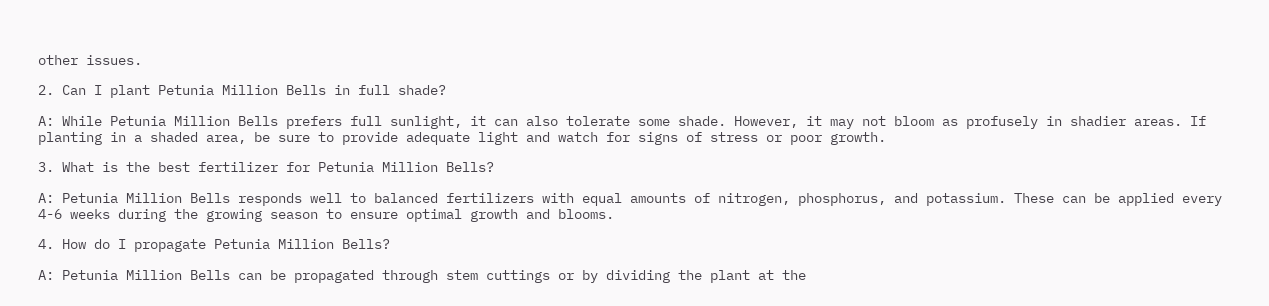other issues.

2. Can I plant Petunia Million Bells in full shade?

A: While Petunia Million Bells prefers full sunlight, it can also tolerate some shade. However, it may not bloom as profusely in shadier areas. If planting in a shaded area, be sure to provide adequate light and watch for signs of stress or poor growth.

3. What is the best fertilizer for Petunia Million Bells?

A: Petunia Million Bells responds well to balanced fertilizers with equal amounts of nitrogen, phosphorus, and potassium. These can be applied every 4-6 weeks during the growing season to ensure optimal growth and blooms.

4. How do I propagate Petunia Million Bells?

A: Petunia Million Bells can be propagated through stem cuttings or by dividing the plant at the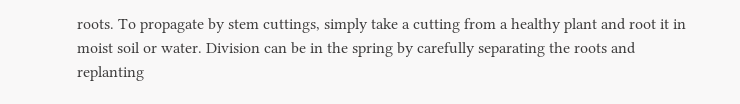roots. To propagate by stem cuttings, simply take a cutting from a healthy plant and root it in moist soil or water. Division can be in the spring by carefully separating the roots and replanting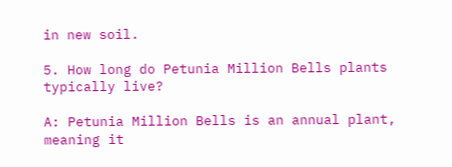in new soil.

5. How long do Petunia Million Bells plants typically live?

A: Petunia Million Bells is an annual plant, meaning it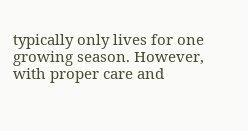typically only lives for one growing season. However, with proper care and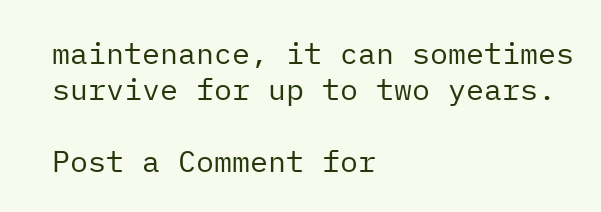maintenance, it can sometimes survive for up to two years.

Post a Comment for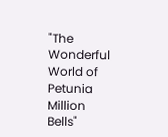"The Wonderful World of Petunia Million Bells"